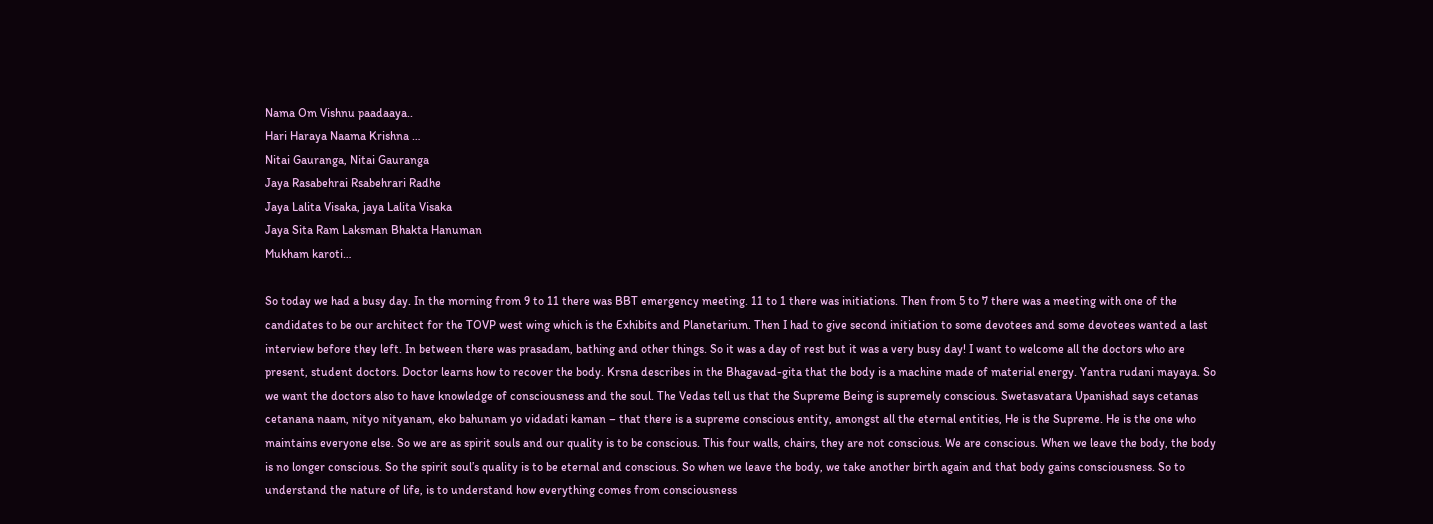Nama Om Vishnu paadaaya..
Hari Haraya Naama Krishna …
Nitai Gauranga, Nitai Gauranga
Jaya Rasabehrai Rsabehrari Radhe
Jaya Lalita Visaka, jaya Lalita Visaka
Jaya Sita Ram Laksman Bhakta Hanuman
Mukham karoti…

So today we had a busy day. In the morning from 9 to 11 there was BBT emergency meeting. 11 to 1 there was initiations. Then from 5 to 7 there was a meeting with one of the candidates to be our architect for the TOVP west wing which is the Exhibits and Planetarium. Then I had to give second initiation to some devotees and some devotees wanted a last interview before they left. In between there was prasadam, bathing and other things. So it was a day of rest but it was a very busy day! I want to welcome all the doctors who are present, student doctors. Doctor learns how to recover the body. Krsna describes in the Bhagavad-gita that the body is a machine made of material energy. Yantra rudani mayaya. So we want the doctors also to have knowledge of consciousness and the soul. The Vedas tell us that the Supreme Being is supremely conscious. Swetasvatara Upanishad says cetanas cetanana naam, nityo nityanam, eko bahunam yo vidadati kaman – that there is a supreme conscious entity, amongst all the eternal entities, He is the Supreme. He is the one who maintains everyone else. So we are as spirit souls and our quality is to be conscious. This four walls, chairs, they are not conscious. We are conscious. When we leave the body, the body is no longer conscious. So the spirit soul’s quality is to be eternal and conscious. So when we leave the body, we take another birth again and that body gains consciousness. So to understand the nature of life, is to understand how everything comes from consciousness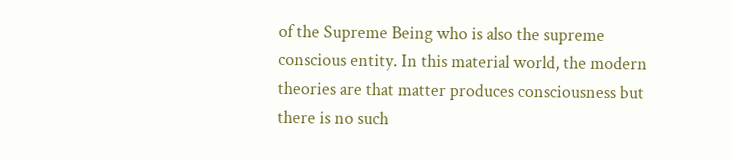of the Supreme Being who is also the supreme conscious entity. In this material world, the modern theories are that matter produces consciousness but there is no such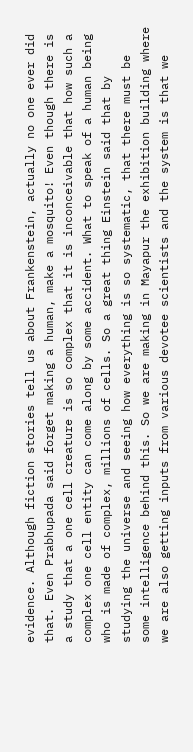evidence. Although fiction stories tell us about Frankenstein, actually no one ever did that. Even Prabhupada said forget making a human, make a mosquito! Even though there is a study that a one cell creature is so complex that it is inconceivable that how such a complex one cell entity can come along by some accident. What to speak of a human being who is made of complex, millions of cells. So a great thing Einstein said that by studying the universe and seeing how everything is so systematic, that there must be some intelligence behind this. So we are making in Mayapur the exhibition building where we are also getting inputs from various devotee scientists and the system is that we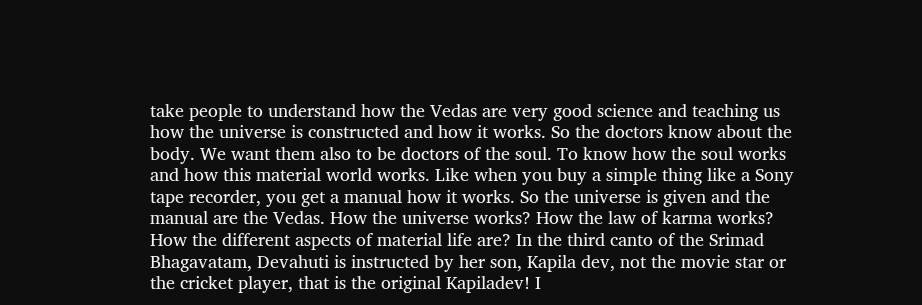take people to understand how the Vedas are very good science and teaching us how the universe is constructed and how it works. So the doctors know about the body. We want them also to be doctors of the soul. To know how the soul works and how this material world works. Like when you buy a simple thing like a Sony tape recorder, you get a manual how it works. So the universe is given and the manual are the Vedas. How the universe works? How the law of karma works? How the different aspects of material life are? In the third canto of the Srimad Bhagavatam, Devahuti is instructed by her son, Kapila dev, not the movie star or the cricket player, that is the original Kapiladev! I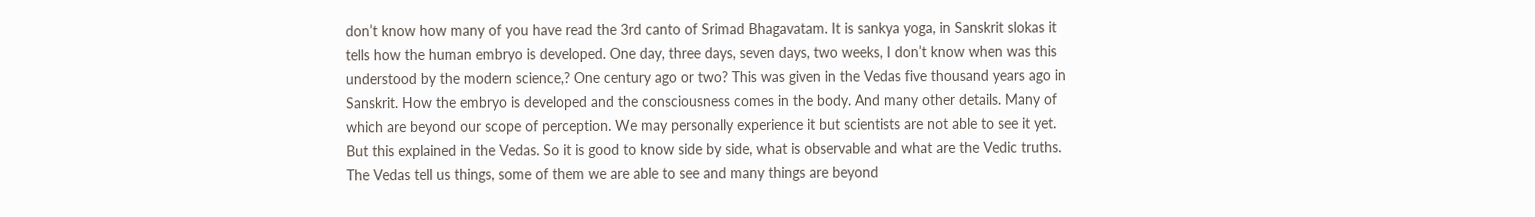don’t know how many of you have read the 3rd canto of Srimad Bhagavatam. It is sankya yoga, in Sanskrit slokas it tells how the human embryo is developed. One day, three days, seven days, two weeks, I don’t know when was this understood by the modern science,? One century ago or two? This was given in the Vedas five thousand years ago in Sanskrit. How the embryo is developed and the consciousness comes in the body. And many other details. Many of which are beyond our scope of perception. We may personally experience it but scientists are not able to see it yet. But this explained in the Vedas. So it is good to know side by side, what is observable and what are the Vedic truths. The Vedas tell us things, some of them we are able to see and many things are beyond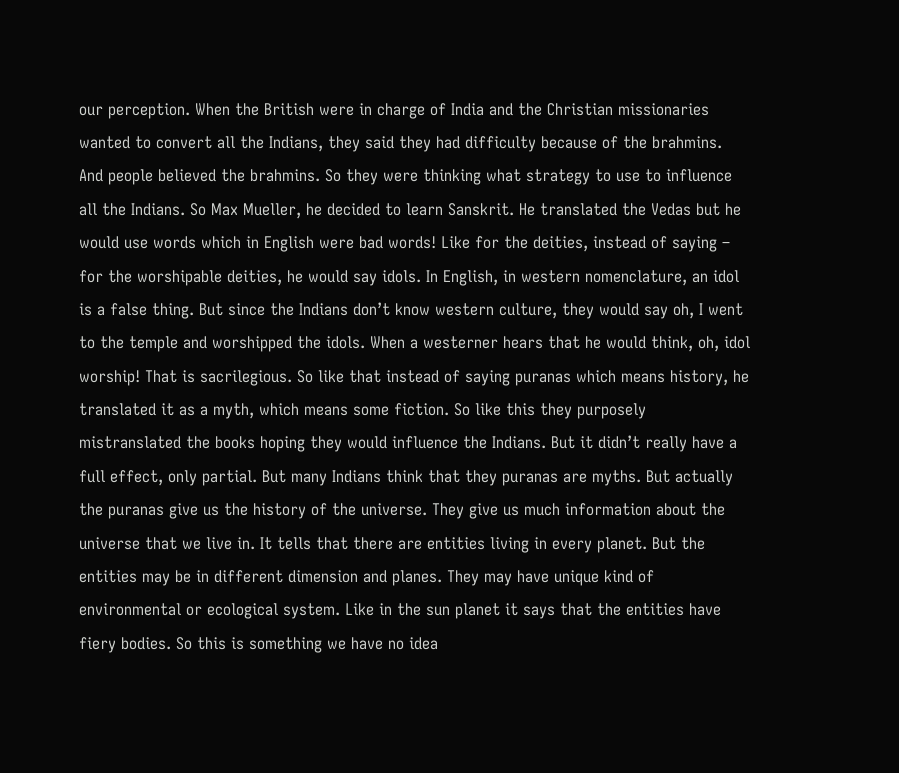our perception. When the British were in charge of India and the Christian missionaries wanted to convert all the Indians, they said they had difficulty because of the brahmins. And people believed the brahmins. So they were thinking what strategy to use to influence all the Indians. So Max Mueller, he decided to learn Sanskrit. He translated the Vedas but he would use words which in English were bad words! Like for the deities, instead of saying – for the worshipable deities, he would say idols. In English, in western nomenclature, an idol is a false thing. But since the Indians don’t know western culture, they would say oh, I went to the temple and worshipped the idols. When a westerner hears that he would think, oh, idol worship! That is sacrilegious. So like that instead of saying puranas which means history, he translated it as a myth, which means some fiction. So like this they purposely mistranslated the books hoping they would influence the Indians. But it didn’t really have a full effect, only partial. But many Indians think that they puranas are myths. But actually the puranas give us the history of the universe. They give us much information about the universe that we live in. It tells that there are entities living in every planet. But the entities may be in different dimension and planes. They may have unique kind of environmental or ecological system. Like in the sun planet it says that the entities have fiery bodies. So this is something we have no idea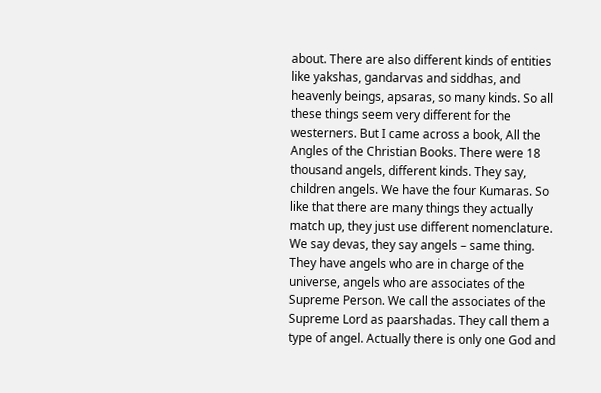about. There are also different kinds of entities like yakshas, gandarvas and siddhas, and heavenly beings, apsaras, so many kinds. So all these things seem very different for the westerners. But I came across a book, All the Angles of the Christian Books. There were 18 thousand angels, different kinds. They say, children angels. We have the four Kumaras. So like that there are many things they actually match up, they just use different nomenclature. We say devas, they say angels – same thing. They have angels who are in charge of the universe, angels who are associates of the Supreme Person. We call the associates of the Supreme Lord as paarshadas. They call them a type of angel. Actually there is only one God and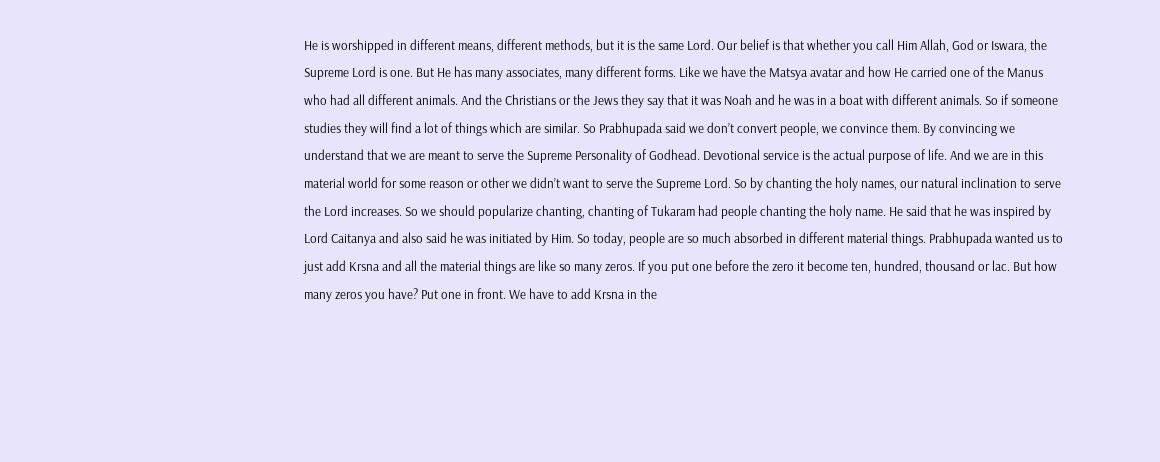He is worshipped in different means, different methods, but it is the same Lord. Our belief is that whether you call Him Allah, God or Iswara, the Supreme Lord is one. But He has many associates, many different forms. Like we have the Matsya avatar and how He carried one of the Manus who had all different animals. And the Christians or the Jews they say that it was Noah and he was in a boat with different animals. So if someone studies they will find a lot of things which are similar. So Prabhupada said we don’t convert people, we convince them. By convincing we understand that we are meant to serve the Supreme Personality of Godhead. Devotional service is the actual purpose of life. And we are in this material world for some reason or other we didn’t want to serve the Supreme Lord. So by chanting the holy names, our natural inclination to serve the Lord increases. So we should popularize chanting, chanting of Tukaram had people chanting the holy name. He said that he was inspired by Lord Caitanya and also said he was initiated by Him. So today, people are so much absorbed in different material things. Prabhupada wanted us to just add Krsna and all the material things are like so many zeros. If you put one before the zero it become ten, hundred, thousand or lac. But how many zeros you have? Put one in front. We have to add Krsna in the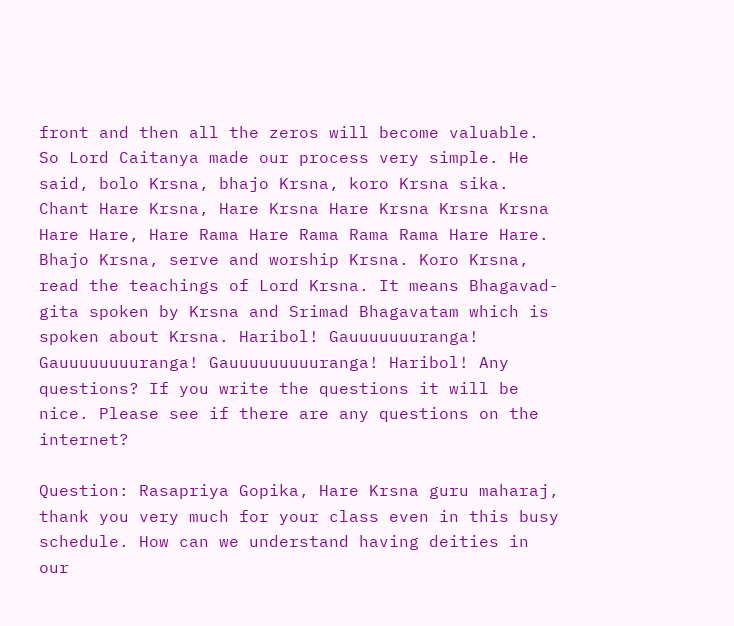front and then all the zeros will become valuable. So Lord Caitanya made our process very simple. He said, bolo Krsna, bhajo Krsna, koro Krsna sika. Chant Hare Krsna, Hare Krsna Hare Krsna Krsna Krsna Hare Hare, Hare Rama Hare Rama Rama Rama Hare Hare. Bhajo Krsna, serve and worship Krsna. Koro Krsna, read the teachings of Lord Krsna. It means Bhagavad-gita spoken by Krsna and Srimad Bhagavatam which is spoken about Krsna. Haribol! Gauuuuuuuranga! Gauuuuuuuuranga! Gauuuuuuuuuranga! Haribol! Any questions? If you write the questions it will be nice. Please see if there are any questions on the internet?

Question: Rasapriya Gopika, Hare Krsna guru maharaj, thank you very much for your class even in this busy schedule. How can we understand having deities in our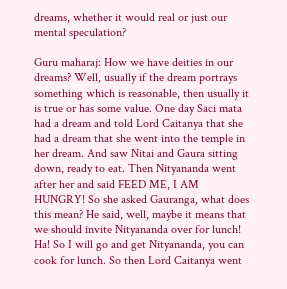dreams, whether it would real or just our mental speculation?

Guru maharaj: How we have deities in our dreams? Well, usually if the dream portrays something which is reasonable, then usually it is true or has some value. One day Saci mata had a dream and told Lord Caitanya that she had a dream that she went into the temple in her dream. And saw Nitai and Gaura sitting down, ready to eat. Then Nityananda went after her and said FEED ME, I AM HUNGRY! So she asked Gauranga, what does this mean? He said, well, maybe it means that we should invite Nityananda over for lunch! Ha! So I will go and get Nityananda, you can cook for lunch. So then Lord Caitanya went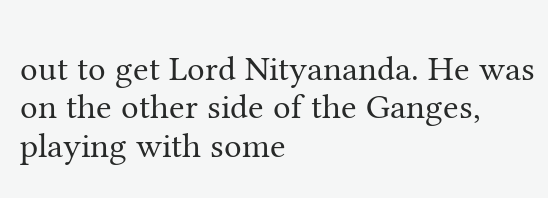out to get Lord Nityananda. He was on the other side of the Ganges, playing with some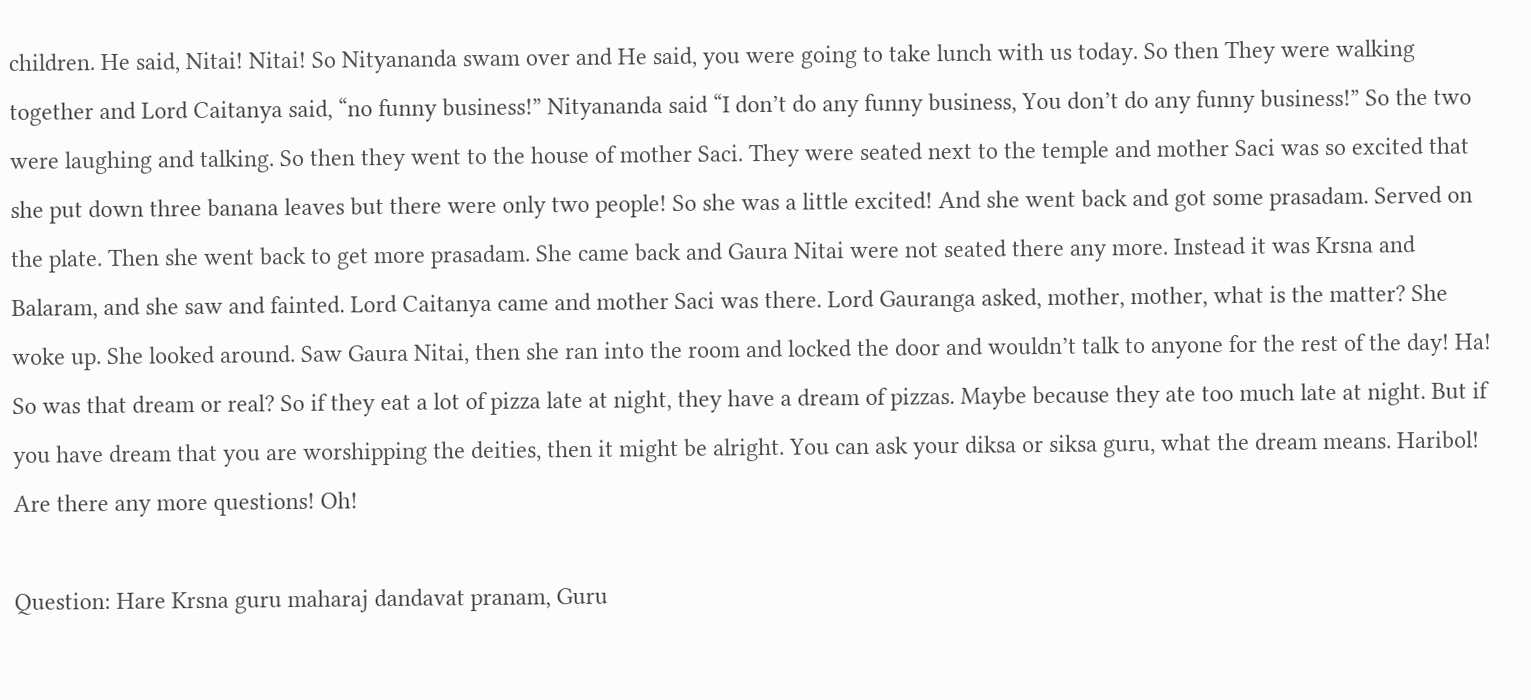children. He said, Nitai! Nitai! So Nityananda swam over and He said, you were going to take lunch with us today. So then They were walking together and Lord Caitanya said, “no funny business!” Nityananda said “I don’t do any funny business, You don’t do any funny business!” So the two were laughing and talking. So then they went to the house of mother Saci. They were seated next to the temple and mother Saci was so excited that she put down three banana leaves but there were only two people! So she was a little excited! And she went back and got some prasadam. Served on the plate. Then she went back to get more prasadam. She came back and Gaura Nitai were not seated there any more. Instead it was Krsna and Balaram, and she saw and fainted. Lord Caitanya came and mother Saci was there. Lord Gauranga asked, mother, mother, what is the matter? She woke up. She looked around. Saw Gaura Nitai, then she ran into the room and locked the door and wouldn’t talk to anyone for the rest of the day! Ha! So was that dream or real? So if they eat a lot of pizza late at night, they have a dream of pizzas. Maybe because they ate too much late at night. But if you have dream that you are worshipping the deities, then it might be alright. You can ask your diksa or siksa guru, what the dream means. Haribol! Are there any more questions! Oh!

Question: Hare Krsna guru maharaj dandavat pranam, Guru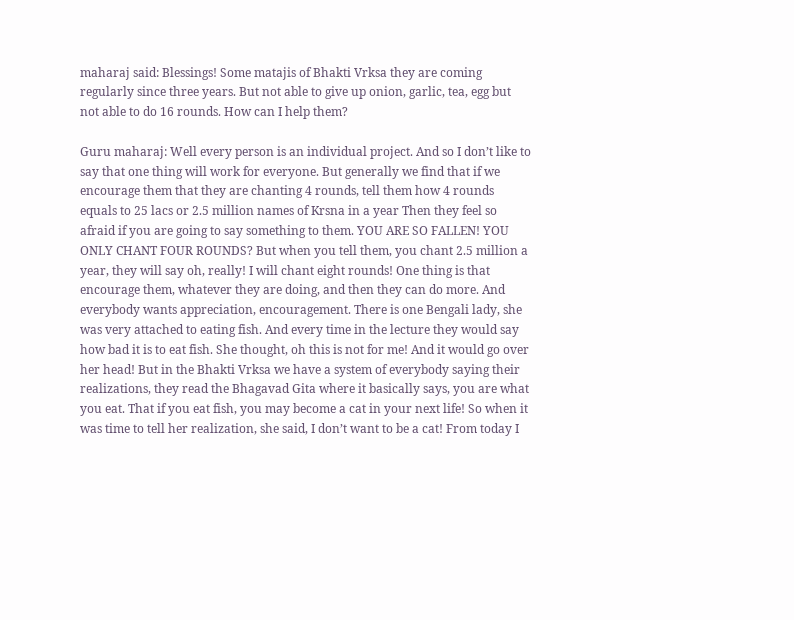maharaj said: Blessings! Some matajis of Bhakti Vrksa they are coming regularly since three years. But not able to give up onion, garlic, tea, egg but not able to do 16 rounds. How can I help them?

Guru maharaj: Well every person is an individual project. And so I don’t like to say that one thing will work for everyone. But generally we find that if we encourage them that they are chanting 4 rounds, tell them how 4 rounds equals to 25 lacs or 2.5 million names of Krsna in a year Then they feel so afraid if you are going to say something to them. YOU ARE SO FALLEN! YOU ONLY CHANT FOUR ROUNDS? But when you tell them, you chant 2.5 million a year, they will say oh, really! I will chant eight rounds! One thing is that encourage them, whatever they are doing, and then they can do more. And everybody wants appreciation, encouragement. There is one Bengali lady, she was very attached to eating fish. And every time in the lecture they would say how bad it is to eat fish. She thought, oh this is not for me! And it would go over her head! But in the Bhakti Vrksa we have a system of everybody saying their realizations, they read the Bhagavad Gita where it basically says, you are what you eat. That if you eat fish, you may become a cat in your next life! So when it was time to tell her realization, she said, I don’t want to be a cat! From today I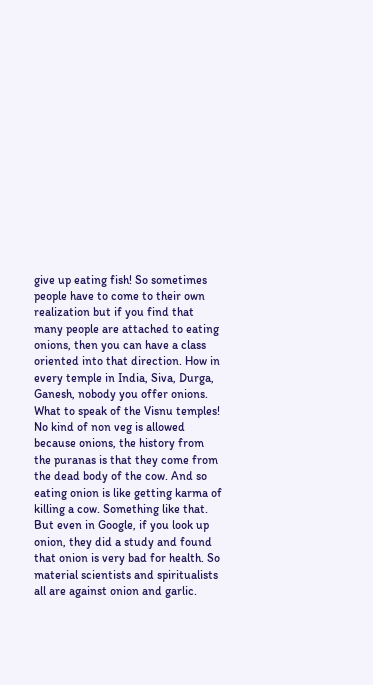give up eating fish! So sometimes people have to come to their own realization but if you find that many people are attached to eating onions, then you can have a class oriented into that direction. How in every temple in India, Siva, Durga, Ganesh, nobody you offer onions. What to speak of the Visnu temples! No kind of non veg is allowed because onions, the history from the puranas is that they come from the dead body of the cow. And so eating onion is like getting karma of killing a cow. Something like that. But even in Google, if you look up onion, they did a study and found that onion is very bad for health. So material scientists and spiritualists all are against onion and garlic.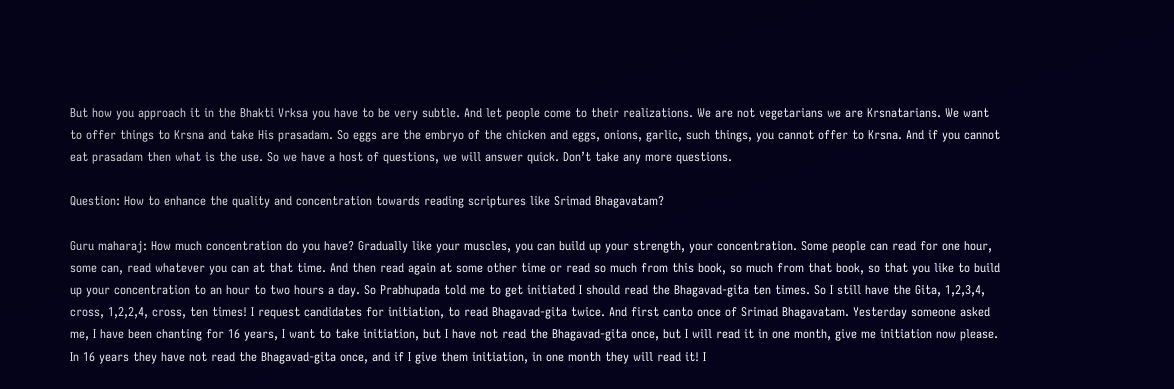But how you approach it in the Bhakti Vrksa you have to be very subtle. And let people come to their realizations. We are not vegetarians we are Krsnatarians. We want to offer things to Krsna and take His prasadam. So eggs are the embryo of the chicken and eggs, onions, garlic, such things, you cannot offer to Krsna. And if you cannot eat prasadam then what is the use. So we have a host of questions, we will answer quick. Don’t take any more questions.

Question: How to enhance the quality and concentration towards reading scriptures like Srimad Bhagavatam?

Guru maharaj: How much concentration do you have? Gradually like your muscles, you can build up your strength, your concentration. Some people can read for one hour, some can, read whatever you can at that time. And then read again at some other time or read so much from this book, so much from that book, so that you like to build up your concentration to an hour to two hours a day. So Prabhupada told me to get initiated I should read the Bhagavad-gita ten times. So I still have the Gita, 1,2,3,4, cross, 1,2,2,4, cross, ten times! I request candidates for initiation, to read Bhagavad-gita twice. And first canto once of Srimad Bhagavatam. Yesterday someone asked me, I have been chanting for 16 years, I want to take initiation, but I have not read the Bhagavad-gita once, but I will read it in one month, give me initiation now please. In 16 years they have not read the Bhagavad-gita once, and if I give them initiation, in one month they will read it! I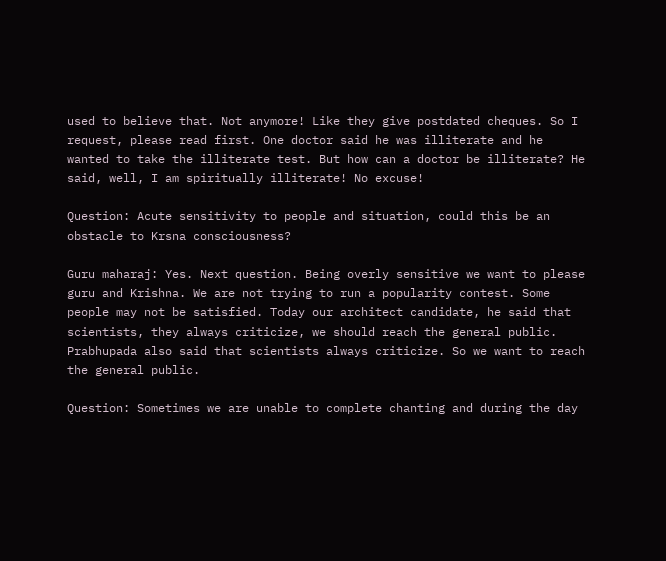used to believe that. Not anymore! Like they give postdated cheques. So I request, please read first. One doctor said he was illiterate and he wanted to take the illiterate test. But how can a doctor be illiterate? He said, well, I am spiritually illiterate! No excuse!

Question: Acute sensitivity to people and situation, could this be an obstacle to Krsna consciousness?

Guru maharaj: Yes. Next question. Being overly sensitive we want to please guru and Krishna. We are not trying to run a popularity contest. Some people may not be satisfied. Today our architect candidate, he said that scientists, they always criticize, we should reach the general public. Prabhupada also said that scientists always criticize. So we want to reach the general public.

Question: Sometimes we are unable to complete chanting and during the day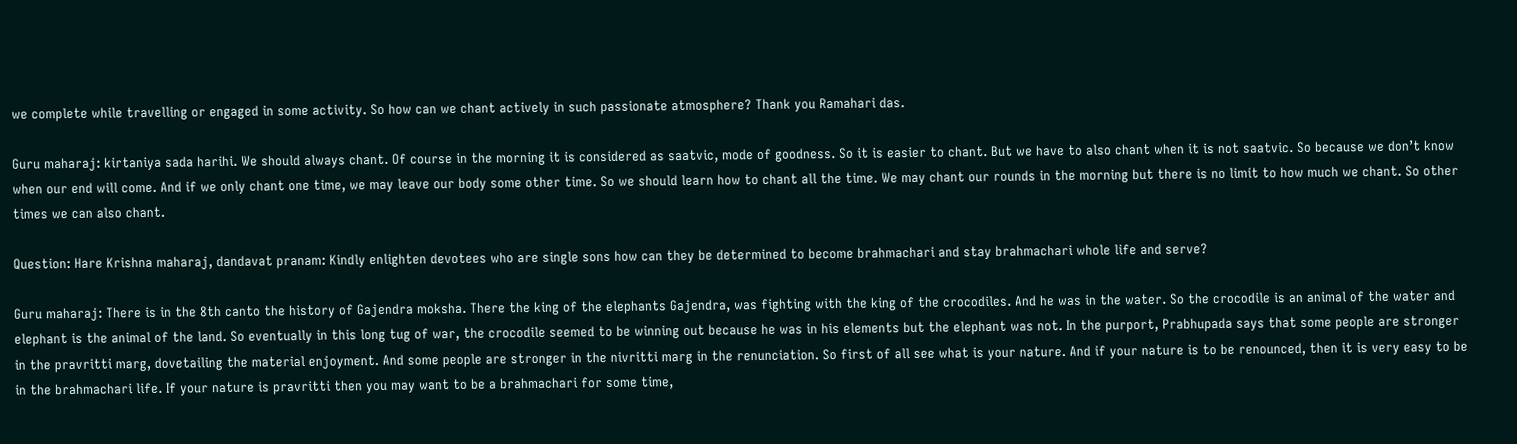we complete while travelling or engaged in some activity. So how can we chant actively in such passionate atmosphere? Thank you Ramahari das.

Guru maharaj: kirtaniya sada harihi. We should always chant. Of course in the morning it is considered as saatvic, mode of goodness. So it is easier to chant. But we have to also chant when it is not saatvic. So because we don’t know when our end will come. And if we only chant one time, we may leave our body some other time. So we should learn how to chant all the time. We may chant our rounds in the morning but there is no limit to how much we chant. So other times we can also chant.

Question: Hare Krishna maharaj, dandavat pranam: Kindly enlighten devotees who are single sons how can they be determined to become brahmachari and stay brahmachari whole life and serve?

Guru maharaj: There is in the 8th canto the history of Gajendra moksha. There the king of the elephants Gajendra, was fighting with the king of the crocodiles. And he was in the water. So the crocodile is an animal of the water and elephant is the animal of the land. So eventually in this long tug of war, the crocodile seemed to be winning out because he was in his elements but the elephant was not. In the purport, Prabhupada says that some people are stronger in the pravritti marg, dovetailing the material enjoyment. And some people are stronger in the nivritti marg in the renunciation. So first of all see what is your nature. And if your nature is to be renounced, then it is very easy to be in the brahmachari life. If your nature is pravritti then you may want to be a brahmachari for some time,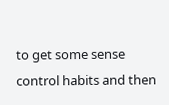to get some sense control habits and then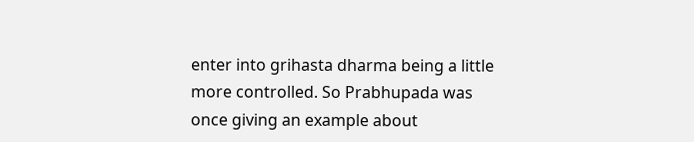enter into grihasta dharma being a little more controlled. So Prabhupada was once giving an example about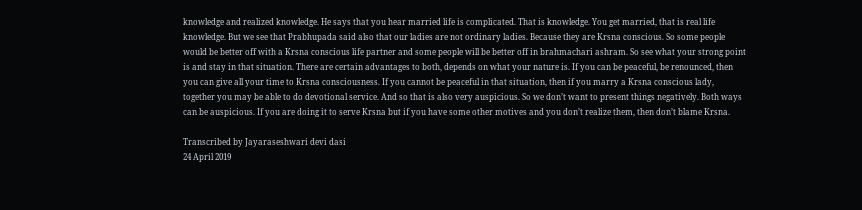knowledge and realized knowledge. He says that you hear married life is complicated. That is knowledge. You get married, that is real life knowledge. But we see that Prabhupada said also that our ladies are not ordinary ladies. Because they are Krsna conscious. So some people would be better off with a Krsna conscious life partner and some people will be better off in brahmachari ashram. So see what your strong point is and stay in that situation. There are certain advantages to both, depends on what your nature is. If you can be peaceful, be renounced, then you can give all your time to Krsna consciousness. If you cannot be peaceful in that situation, then if you marry a Krsna conscious lady, together you may be able to do devotional service. And so that is also very auspicious. So we don’t want to present things negatively. Both ways can be auspicious. If you are doing it to serve Krsna but if you have some other motives and you don’t realize them, then don’t blame Krsna.

Transcribed by Jayaraseshwari devi dasi
24 April 2019